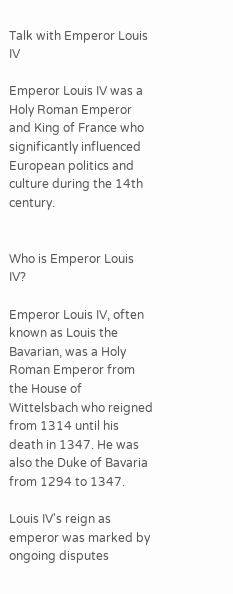Talk with Emperor Louis IV

Emperor Louis IV was a Holy Roman Emperor and King of France who significantly influenced European politics and culture during the 14th century.


Who is Emperor Louis IV?

Emperor Louis IV, often known as Louis the Bavarian, was a Holy Roman Emperor from the House of Wittelsbach who reigned from 1314 until his death in 1347. He was also the Duke of Bavaria from 1294 to 1347.

Louis IV's reign as emperor was marked by ongoing disputes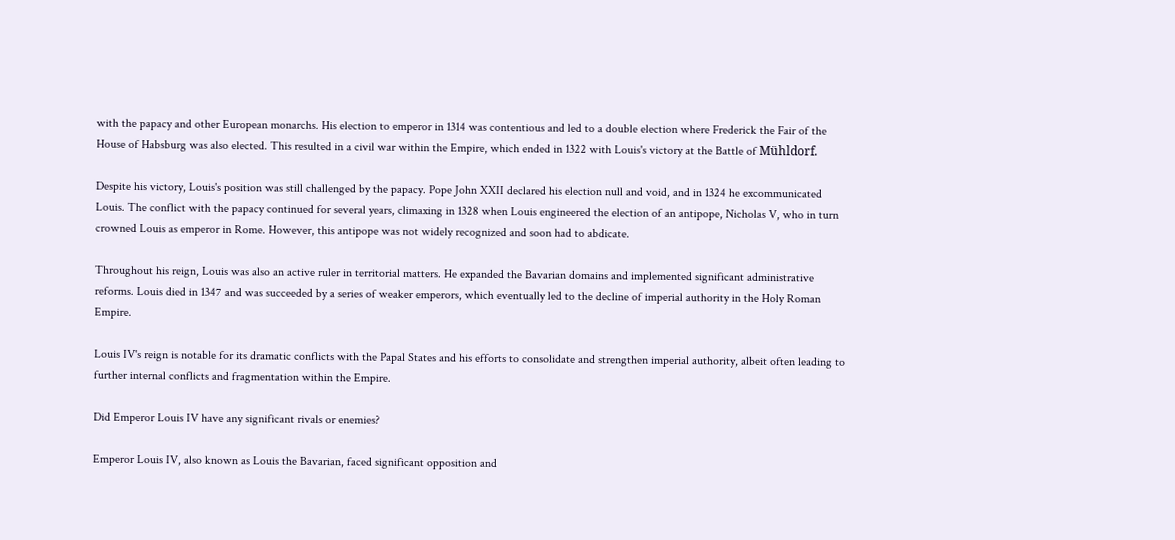with the papacy and other European monarchs. His election to emperor in 1314 was contentious and led to a double election where Frederick the Fair of the House of Habsburg was also elected. This resulted in a civil war within the Empire, which ended in 1322 with Louis's victory at the Battle of Mühldorf.

Despite his victory, Louis's position was still challenged by the papacy. Pope John XXII declared his election null and void, and in 1324 he excommunicated Louis. The conflict with the papacy continued for several years, climaxing in 1328 when Louis engineered the election of an antipope, Nicholas V, who in turn crowned Louis as emperor in Rome. However, this antipope was not widely recognized and soon had to abdicate.

Throughout his reign, Louis was also an active ruler in territorial matters. He expanded the Bavarian domains and implemented significant administrative reforms. Louis died in 1347 and was succeeded by a series of weaker emperors, which eventually led to the decline of imperial authority in the Holy Roman Empire.

Louis IV's reign is notable for its dramatic conflicts with the Papal States and his efforts to consolidate and strengthen imperial authority, albeit often leading to further internal conflicts and fragmentation within the Empire.

Did Emperor Louis IV have any significant rivals or enemies?

Emperor Louis IV, also known as Louis the Bavarian, faced significant opposition and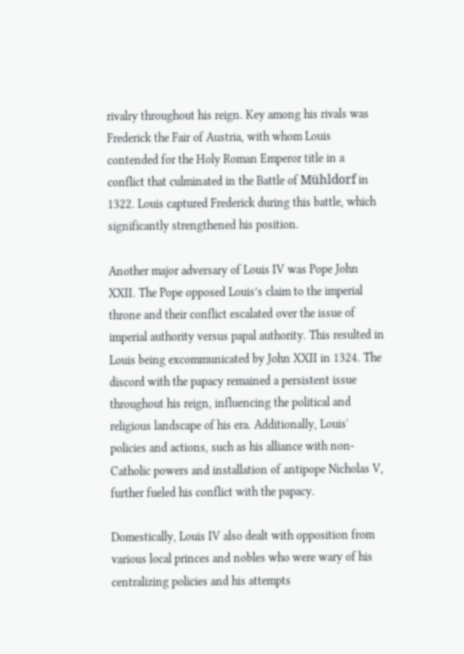rivalry throughout his reign. Key among his rivals was Frederick the Fair of Austria, with whom Louis contended for the Holy Roman Emperor title in a conflict that culminated in the Battle of Mühldorf in 1322. Louis captured Frederick during this battle, which significantly strengthened his position.

Another major adversary of Louis IV was Pope John XXII. The Pope opposed Louis’s claim to the imperial throne and their conflict escalated over the issue of imperial authority versus papal authority. This resulted in Louis being excommunicated by John XXII in 1324. The discord with the papacy remained a persistent issue throughout his reign, influencing the political and religious landscape of his era. Additionally, Louis' policies and actions, such as his alliance with non-Catholic powers and installation of antipope Nicholas V, further fueled his conflict with the papacy.

Domestically, Louis IV also dealt with opposition from various local princes and nobles who were wary of his centralizing policies and his attempts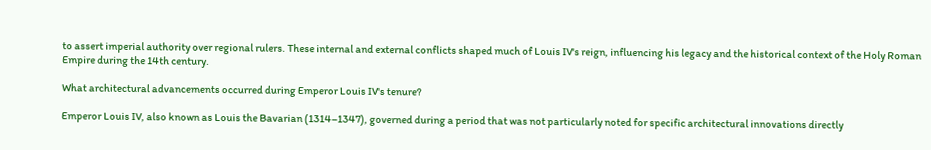to assert imperial authority over regional rulers. These internal and external conflicts shaped much of Louis IV's reign, influencing his legacy and the historical context of the Holy Roman Empire during the 14th century.

What architectural advancements occurred during Emperor Louis IV's tenure?

Emperor Louis IV, also known as Louis the Bavarian (1314–1347), governed during a period that was not particularly noted for specific architectural innovations directly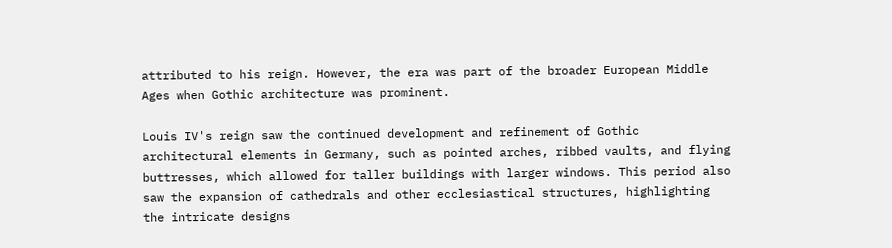attributed to his reign. However, the era was part of the broader European Middle Ages when Gothic architecture was prominent.

Louis IV's reign saw the continued development and refinement of Gothic architectural elements in Germany, such as pointed arches, ribbed vaults, and flying buttresses, which allowed for taller buildings with larger windows. This period also saw the expansion of cathedrals and other ecclesiastical structures, highlighting the intricate designs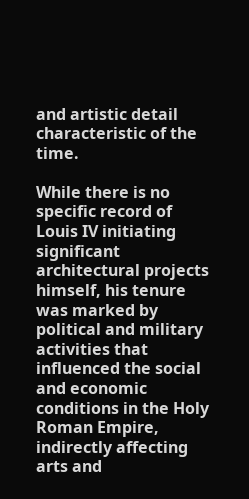and artistic detail characteristic of the time.

While there is no specific record of Louis IV initiating significant architectural projects himself, his tenure was marked by political and military activities that influenced the social and economic conditions in the Holy Roman Empire, indirectly affecting arts and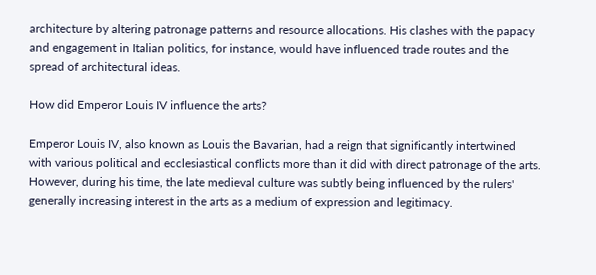architecture by altering patronage patterns and resource allocations. His clashes with the papacy and engagement in Italian politics, for instance, would have influenced trade routes and the spread of architectural ideas.

How did Emperor Louis IV influence the arts?

Emperor Louis IV, also known as Louis the Bavarian, had a reign that significantly intertwined with various political and ecclesiastical conflicts more than it did with direct patronage of the arts. However, during his time, the late medieval culture was subtly being influenced by the rulers' generally increasing interest in the arts as a medium of expression and legitimacy.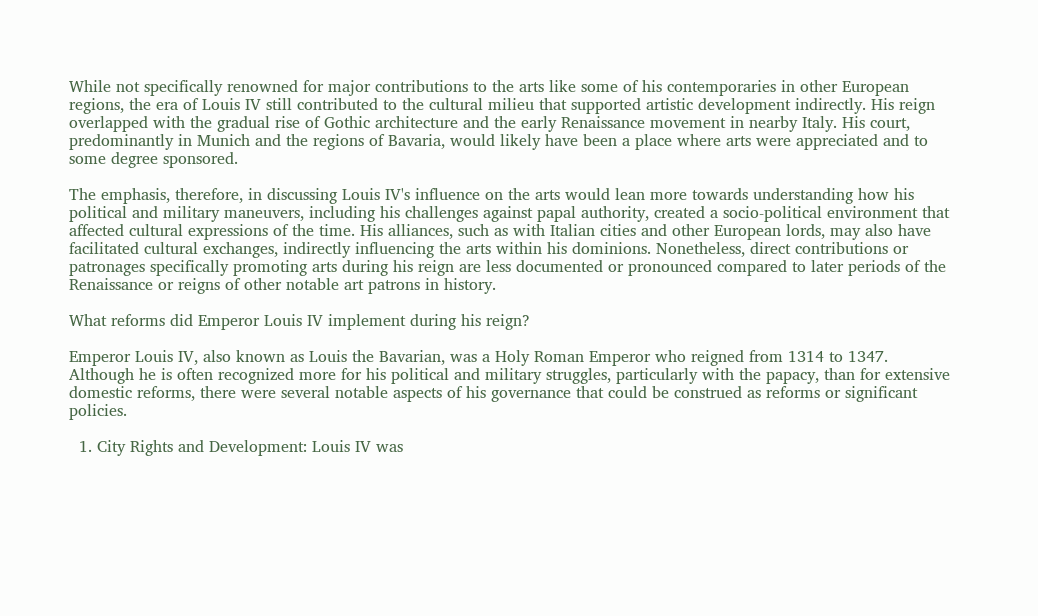While not specifically renowned for major contributions to the arts like some of his contemporaries in other European regions, the era of Louis IV still contributed to the cultural milieu that supported artistic development indirectly. His reign overlapped with the gradual rise of Gothic architecture and the early Renaissance movement in nearby Italy. His court, predominantly in Munich and the regions of Bavaria, would likely have been a place where arts were appreciated and to some degree sponsored.

The emphasis, therefore, in discussing Louis IV's influence on the arts would lean more towards understanding how his political and military maneuvers, including his challenges against papal authority, created a socio-political environment that affected cultural expressions of the time. His alliances, such as with Italian cities and other European lords, may also have facilitated cultural exchanges, indirectly influencing the arts within his dominions. Nonetheless, direct contributions or patronages specifically promoting arts during his reign are less documented or pronounced compared to later periods of the Renaissance or reigns of other notable art patrons in history.

What reforms did Emperor Louis IV implement during his reign?

Emperor Louis IV, also known as Louis the Bavarian, was a Holy Roman Emperor who reigned from 1314 to 1347. Although he is often recognized more for his political and military struggles, particularly with the papacy, than for extensive domestic reforms, there were several notable aspects of his governance that could be construed as reforms or significant policies.

  1. City Rights and Development: Louis IV was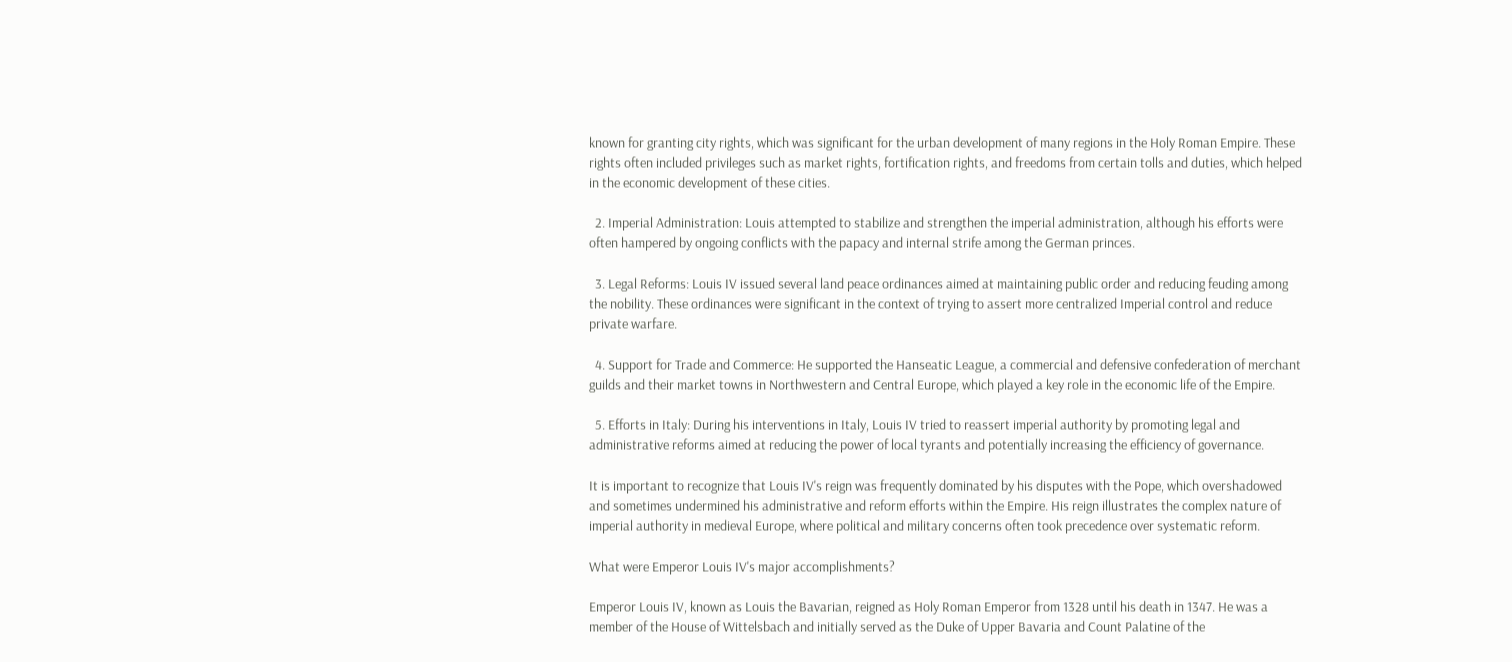known for granting city rights, which was significant for the urban development of many regions in the Holy Roman Empire. These rights often included privileges such as market rights, fortification rights, and freedoms from certain tolls and duties, which helped in the economic development of these cities.

  2. Imperial Administration: Louis attempted to stabilize and strengthen the imperial administration, although his efforts were often hampered by ongoing conflicts with the papacy and internal strife among the German princes.

  3. Legal Reforms: Louis IV issued several land peace ordinances aimed at maintaining public order and reducing feuding among the nobility. These ordinances were significant in the context of trying to assert more centralized Imperial control and reduce private warfare.

  4. Support for Trade and Commerce: He supported the Hanseatic League, a commercial and defensive confederation of merchant guilds and their market towns in Northwestern and Central Europe, which played a key role in the economic life of the Empire.

  5. Efforts in Italy: During his interventions in Italy, Louis IV tried to reassert imperial authority by promoting legal and administrative reforms aimed at reducing the power of local tyrants and potentially increasing the efficiency of governance.

It is important to recognize that Louis IV's reign was frequently dominated by his disputes with the Pope, which overshadowed and sometimes undermined his administrative and reform efforts within the Empire. His reign illustrates the complex nature of imperial authority in medieval Europe, where political and military concerns often took precedence over systematic reform.

What were Emperor Louis IV's major accomplishments?

Emperor Louis IV, known as Louis the Bavarian, reigned as Holy Roman Emperor from 1328 until his death in 1347. He was a member of the House of Wittelsbach and initially served as the Duke of Upper Bavaria and Count Palatine of the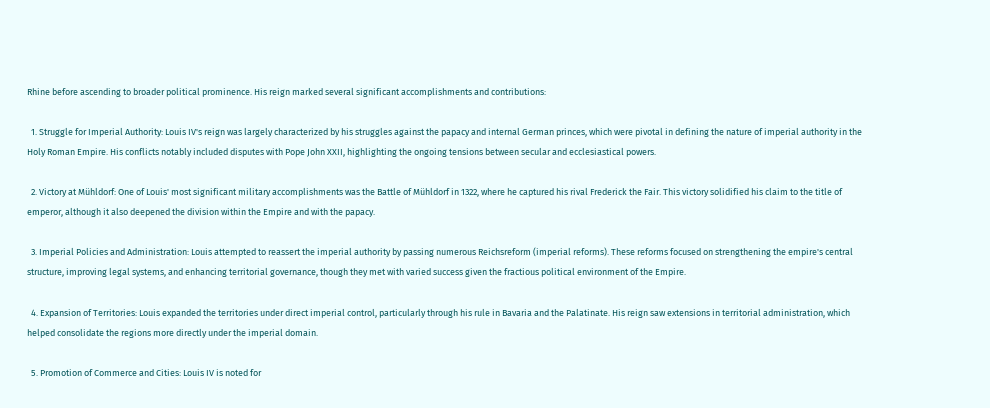Rhine before ascending to broader political prominence. His reign marked several significant accomplishments and contributions:

  1. Struggle for Imperial Authority: Louis IV's reign was largely characterized by his struggles against the papacy and internal German princes, which were pivotal in defining the nature of imperial authority in the Holy Roman Empire. His conflicts notably included disputes with Pope John XXII, highlighting the ongoing tensions between secular and ecclesiastical powers.

  2. Victory at Mühldorf: One of Louis' most significant military accomplishments was the Battle of Mühldorf in 1322, where he captured his rival Frederick the Fair. This victory solidified his claim to the title of emperor, although it also deepened the division within the Empire and with the papacy.

  3. Imperial Policies and Administration: Louis attempted to reassert the imperial authority by passing numerous Reichsreform (imperial reforms). These reforms focused on strengthening the empire's central structure, improving legal systems, and enhancing territorial governance, though they met with varied success given the fractious political environment of the Empire.

  4. Expansion of Territories: Louis expanded the territories under direct imperial control, particularly through his rule in Bavaria and the Palatinate. His reign saw extensions in territorial administration, which helped consolidate the regions more directly under the imperial domain.

  5. Promotion of Commerce and Cities: Louis IV is noted for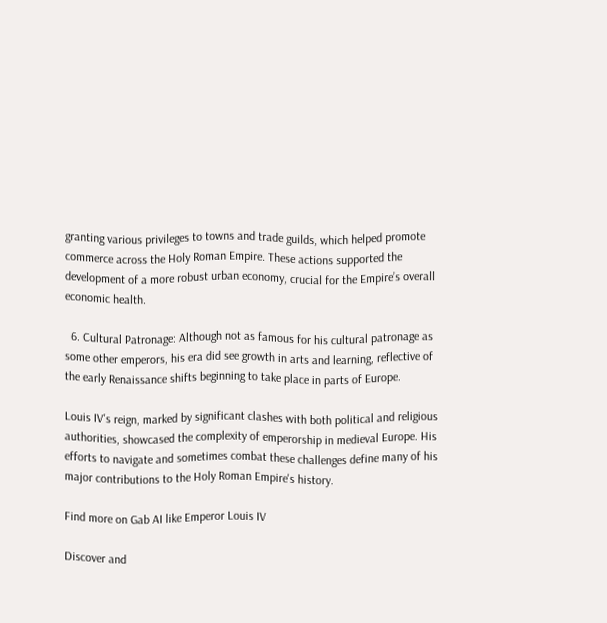granting various privileges to towns and trade guilds, which helped promote commerce across the Holy Roman Empire. These actions supported the development of a more robust urban economy, crucial for the Empire’s overall economic health.

  6. Cultural Patronage: Although not as famous for his cultural patronage as some other emperors, his era did see growth in arts and learning, reflective of the early Renaissance shifts beginning to take place in parts of Europe.

Louis IV's reign, marked by significant clashes with both political and religious authorities, showcased the complexity of emperorship in medieval Europe. His efforts to navigate and sometimes combat these challenges define many of his major contributions to the Holy Roman Empire's history.

Find more on Gab AI like Emperor Louis IV

Discover and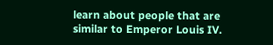learn about people that are similar to Emperor Louis IV.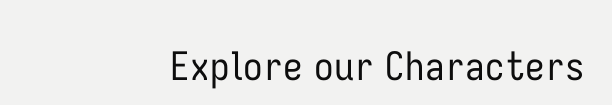Explore our Characters